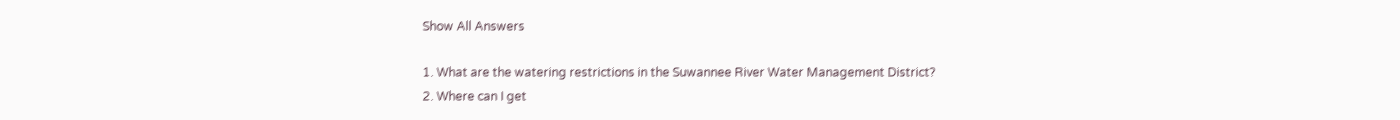Show All Answers

1. What are the watering restrictions in the Suwannee River Water Management District?
2. Where can I get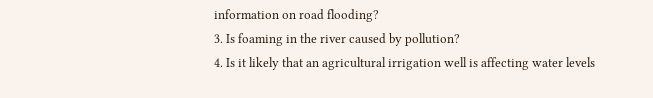information on road flooding?
3. Is foaming in the river caused by pollution?
4. Is it likely that an agricultural irrigation well is affecting water levels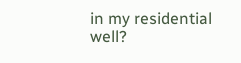in my residential well?